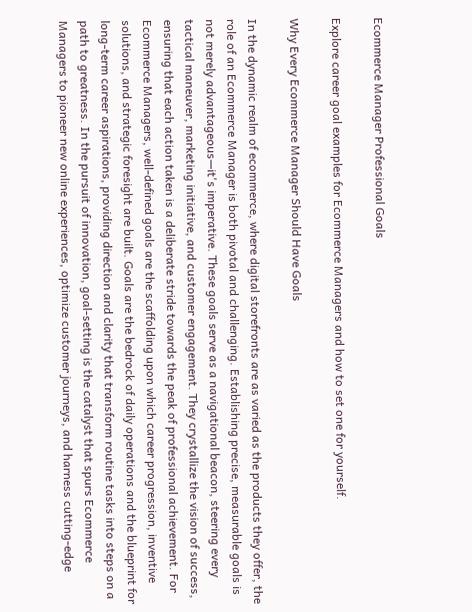Ecommerce Manager Professional Goals

Explore career goal examples for Ecommerce Managers and how to set one for yourself.

Why Every Ecommerce Manager Should Have Goals

In the dynamic realm of ecommerce, where digital storefronts are as varied as the products they offer, the role of an Ecommerce Manager is both pivotal and challenging. Establishing precise, measurable goals is not merely advantageous—it's imperative. These goals serve as a navigational beacon, steering every tactical maneuver, marketing initiative, and customer engagement. They crystallize the vision of success, ensuring that each action taken is a deliberate stride towards the peak of professional achievement. For Ecommerce Managers, well-defined goals are the scaffolding upon which career progression, inventive solutions, and strategic foresight are built. Goals are the bedrock of daily operations and the blueprint for long-term career aspirations, providing direction and clarity that transform routine tasks into steps on a path to greatness. In the pursuit of innovation, goal-setting is the catalyst that spurs Ecommerce Managers to pioneer new online experiences, optimize customer journeys, and harness cutting-edge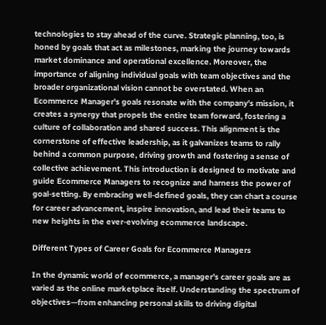technologies to stay ahead of the curve. Strategic planning, too, is honed by goals that act as milestones, marking the journey towards market dominance and operational excellence. Moreover, the importance of aligning individual goals with team objectives and the broader organizational vision cannot be overstated. When an Ecommerce Manager's goals resonate with the company's mission, it creates a synergy that propels the entire team forward, fostering a culture of collaboration and shared success. This alignment is the cornerstone of effective leadership, as it galvanizes teams to rally behind a common purpose, driving growth and fostering a sense of collective achievement. This introduction is designed to motivate and guide Ecommerce Managers to recognize and harness the power of goal-setting. By embracing well-defined goals, they can chart a course for career advancement, inspire innovation, and lead their teams to new heights in the ever-evolving ecommerce landscape.

Different Types of Career Goals for Ecommerce Managers

In the dynamic world of ecommerce, a manager's career goals are as varied as the online marketplace itself. Understanding the spectrum of objectives—from enhancing personal skills to driving digital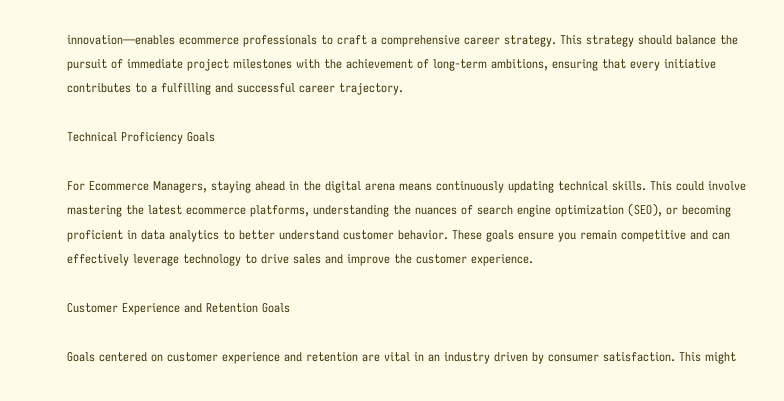innovation—enables ecommerce professionals to craft a comprehensive career strategy. This strategy should balance the pursuit of immediate project milestones with the achievement of long-term ambitions, ensuring that every initiative contributes to a fulfilling and successful career trajectory.

Technical Proficiency Goals

For Ecommerce Managers, staying ahead in the digital arena means continuously updating technical skills. This could involve mastering the latest ecommerce platforms, understanding the nuances of search engine optimization (SEO), or becoming proficient in data analytics to better understand customer behavior. These goals ensure you remain competitive and can effectively leverage technology to drive sales and improve the customer experience.

Customer Experience and Retention Goals

Goals centered on customer experience and retention are vital in an industry driven by consumer satisfaction. This might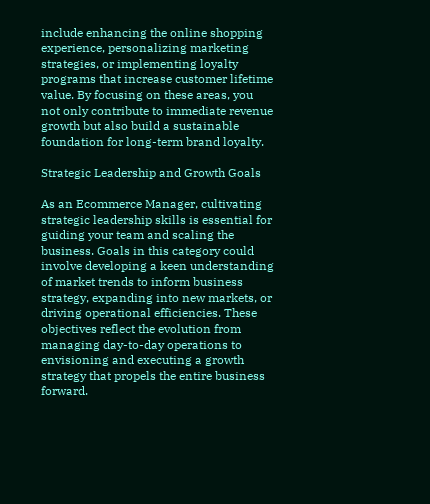include enhancing the online shopping experience, personalizing marketing strategies, or implementing loyalty programs that increase customer lifetime value. By focusing on these areas, you not only contribute to immediate revenue growth but also build a sustainable foundation for long-term brand loyalty.

Strategic Leadership and Growth Goals

As an Ecommerce Manager, cultivating strategic leadership skills is essential for guiding your team and scaling the business. Goals in this category could involve developing a keen understanding of market trends to inform business strategy, expanding into new markets, or driving operational efficiencies. These objectives reflect the evolution from managing day-to-day operations to envisioning and executing a growth strategy that propels the entire business forward.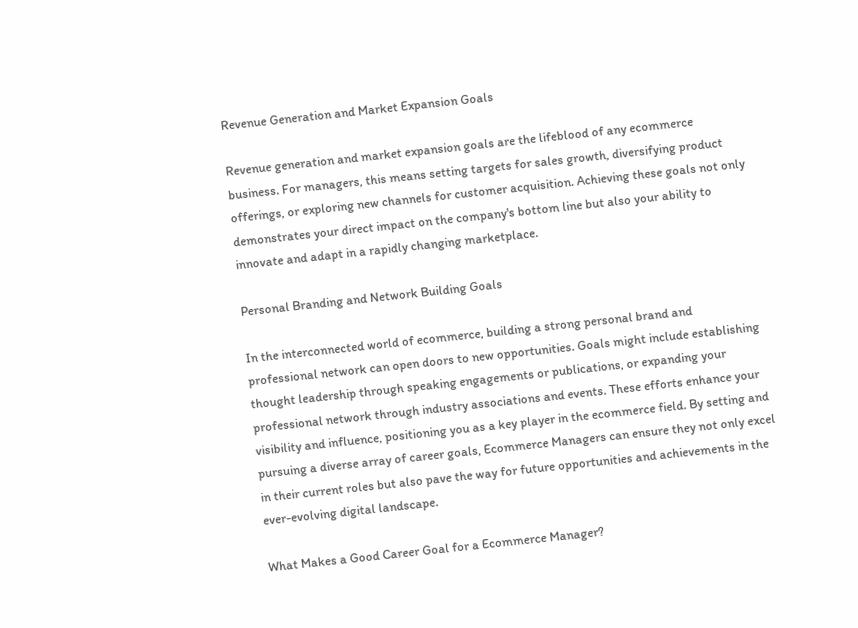Revenue Generation and Market Expansion Goals

Revenue generation and market expansion goals are the lifeblood of any ecommerce business. For managers, this means setting targets for sales growth, diversifying product offerings, or exploring new channels for customer acquisition. Achieving these goals not only demonstrates your direct impact on the company's bottom line but also your ability to innovate and adapt in a rapidly changing marketplace.

Personal Branding and Network Building Goals

In the interconnected world of ecommerce, building a strong personal brand and professional network can open doors to new opportunities. Goals might include establishing thought leadership through speaking engagements or publications, or expanding your professional network through industry associations and events. These efforts enhance your visibility and influence, positioning you as a key player in the ecommerce field. By setting and pursuing a diverse array of career goals, Ecommerce Managers can ensure they not only excel in their current roles but also pave the way for future opportunities and achievements in the ever-evolving digital landscape.

What Makes a Good Career Goal for a Ecommerce Manager?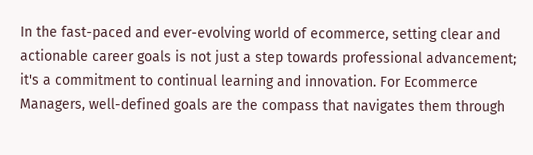In the fast-paced and ever-evolving world of ecommerce, setting clear and actionable career goals is not just a step towards professional advancement; it's a commitment to continual learning and innovation. For Ecommerce Managers, well-defined goals are the compass that navigates them through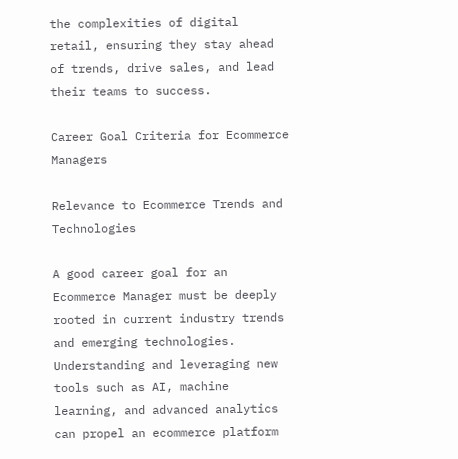the complexities of digital retail, ensuring they stay ahead of trends, drive sales, and lead their teams to success.

Career Goal Criteria for Ecommerce Managers

Relevance to Ecommerce Trends and Technologies

A good career goal for an Ecommerce Manager must be deeply rooted in current industry trends and emerging technologies. Understanding and leveraging new tools such as AI, machine learning, and advanced analytics can propel an ecommerce platform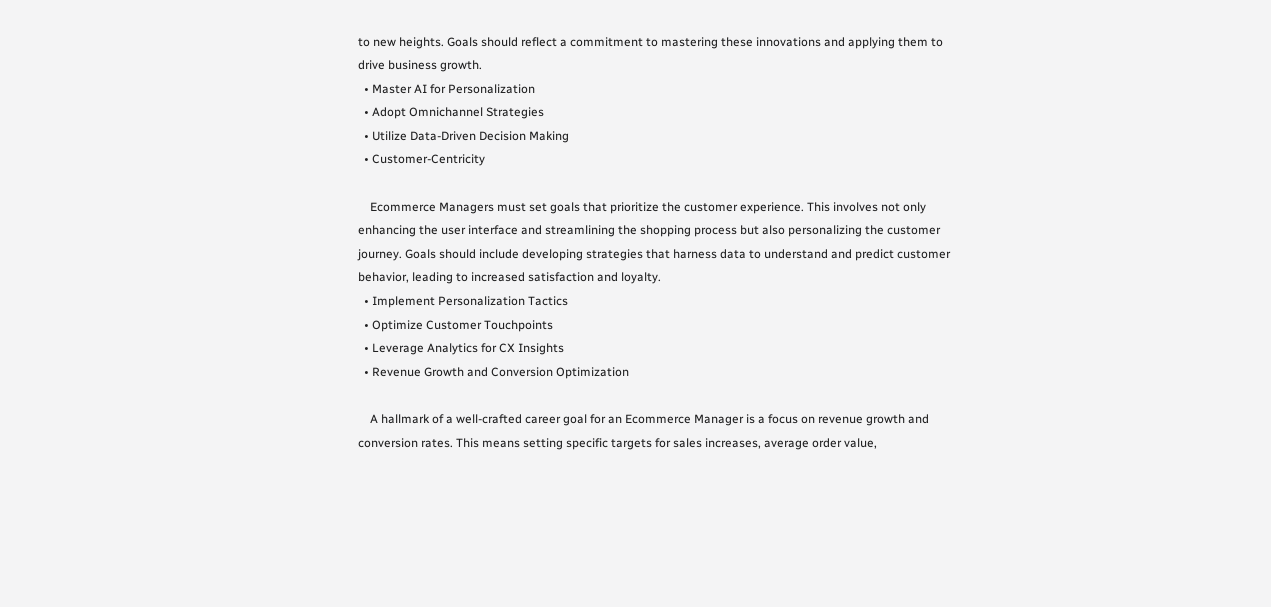to new heights. Goals should reflect a commitment to mastering these innovations and applying them to drive business growth.
  • Master AI for Personalization
  • Adopt Omnichannel Strategies
  • Utilize Data-Driven Decision Making
  • Customer-Centricity

    Ecommerce Managers must set goals that prioritize the customer experience. This involves not only enhancing the user interface and streamlining the shopping process but also personalizing the customer journey. Goals should include developing strategies that harness data to understand and predict customer behavior, leading to increased satisfaction and loyalty.
  • Implement Personalization Tactics
  • Optimize Customer Touchpoints
  • Leverage Analytics for CX Insights
  • Revenue Growth and Conversion Optimization

    A hallmark of a well-crafted career goal for an Ecommerce Manager is a focus on revenue growth and conversion rates. This means setting specific targets for sales increases, average order value,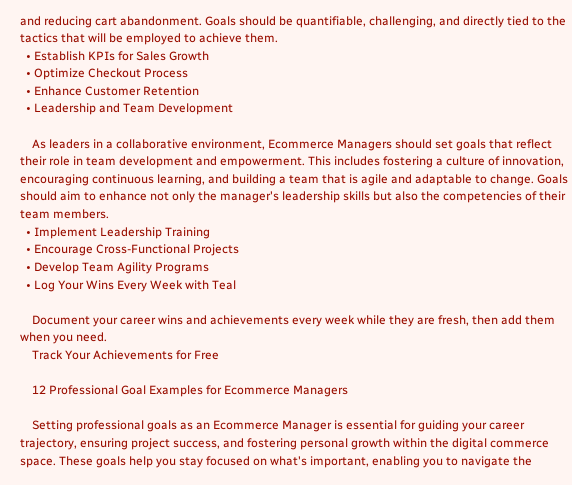and reducing cart abandonment. Goals should be quantifiable, challenging, and directly tied to the tactics that will be employed to achieve them.
  • Establish KPIs for Sales Growth
  • Optimize Checkout Process
  • Enhance Customer Retention
  • Leadership and Team Development

    As leaders in a collaborative environment, Ecommerce Managers should set goals that reflect their role in team development and empowerment. This includes fostering a culture of innovation, encouraging continuous learning, and building a team that is agile and adaptable to change. Goals should aim to enhance not only the manager's leadership skills but also the competencies of their team members.
  • Implement Leadership Training
  • Encourage Cross-Functional Projects
  • Develop Team Agility Programs
  • Log Your Wins Every Week with Teal

    Document your career wins and achievements every week while they are fresh, then add them when you need.
    Track Your Achievements for Free

    12 Professional Goal Examples for Ecommerce Managers

    Setting professional goals as an Ecommerce Manager is essential for guiding your career trajectory, ensuring project success, and fostering personal growth within the digital commerce space. These goals help you stay focused on what's important, enabling you to navigate the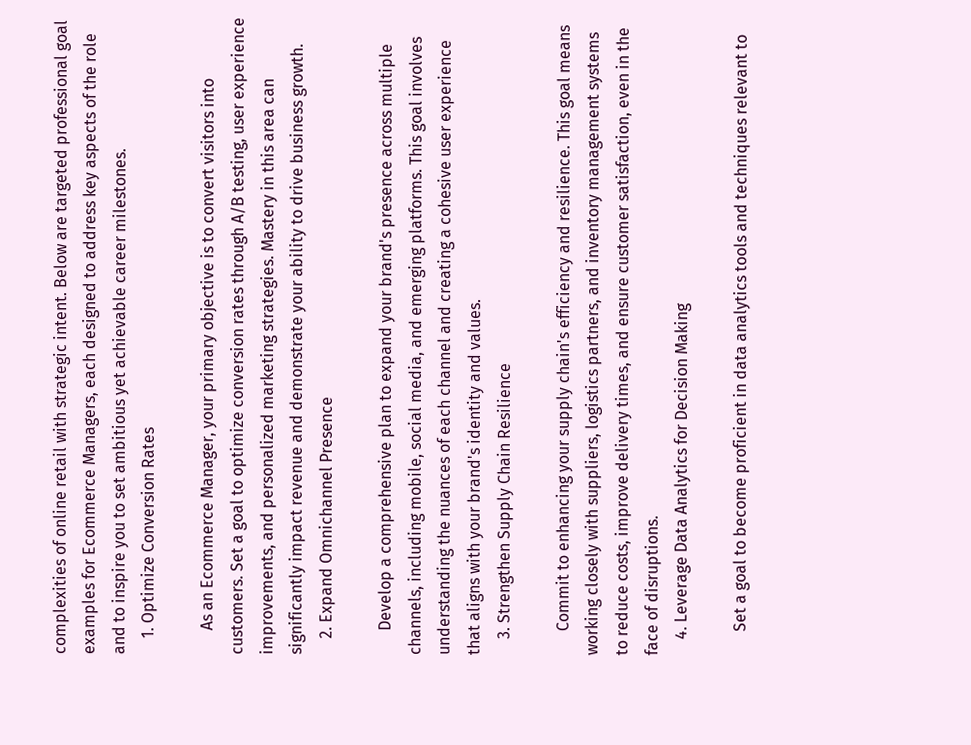complexities of online retail with strategic intent. Below are targeted professional goal examples for Ecommerce Managers, each designed to address key aspects of the role and to inspire you to set ambitious yet achievable career milestones.
    1. Optimize Conversion Rates

      As an Ecommerce Manager, your primary objective is to convert visitors into customers. Set a goal to optimize conversion rates through A/B testing, user experience improvements, and personalized marketing strategies. Mastery in this area can significantly impact revenue and demonstrate your ability to drive business growth.
    2. Expand Omnichannel Presence

      Develop a comprehensive plan to expand your brand's presence across multiple channels, including mobile, social media, and emerging platforms. This goal involves understanding the nuances of each channel and creating a cohesive user experience that aligns with your brand's identity and values.
    3. Strengthen Supply Chain Resilience

      Commit to enhancing your supply chain's efficiency and resilience. This goal means working closely with suppliers, logistics partners, and inventory management systems to reduce costs, improve delivery times, and ensure customer satisfaction, even in the face of disruptions.
    4. Leverage Data Analytics for Decision Making

      Set a goal to become proficient in data analytics tools and techniques relevant to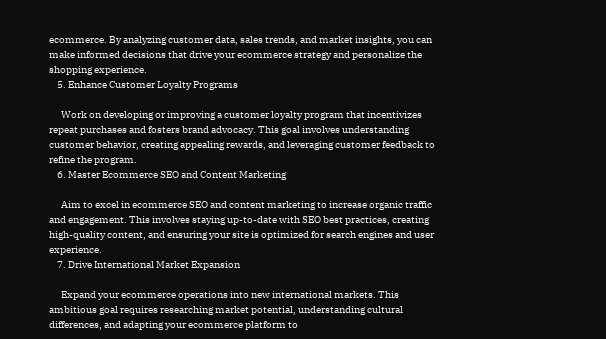ecommerce. By analyzing customer data, sales trends, and market insights, you can make informed decisions that drive your ecommerce strategy and personalize the shopping experience.
    5. Enhance Customer Loyalty Programs

      Work on developing or improving a customer loyalty program that incentivizes repeat purchases and fosters brand advocacy. This goal involves understanding customer behavior, creating appealing rewards, and leveraging customer feedback to refine the program.
    6. Master Ecommerce SEO and Content Marketing

      Aim to excel in ecommerce SEO and content marketing to increase organic traffic and engagement. This involves staying up-to-date with SEO best practices, creating high-quality content, and ensuring your site is optimized for search engines and user experience.
    7. Drive International Market Expansion

      Expand your ecommerce operations into new international markets. This ambitious goal requires researching market potential, understanding cultural differences, and adapting your ecommerce platform to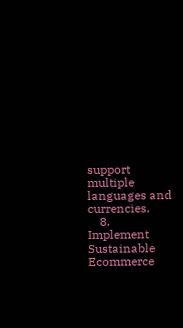support multiple languages and currencies.
    8. Implement Sustainable Ecommerce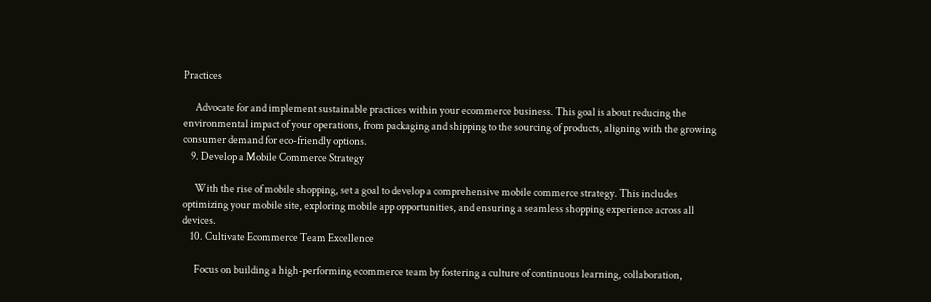Practices

      Advocate for and implement sustainable practices within your ecommerce business. This goal is about reducing the environmental impact of your operations, from packaging and shipping to the sourcing of products, aligning with the growing consumer demand for eco-friendly options.
    9. Develop a Mobile Commerce Strategy

      With the rise of mobile shopping, set a goal to develop a comprehensive mobile commerce strategy. This includes optimizing your mobile site, exploring mobile app opportunities, and ensuring a seamless shopping experience across all devices.
    10. Cultivate Ecommerce Team Excellence

      Focus on building a high-performing ecommerce team by fostering a culture of continuous learning, collaboration,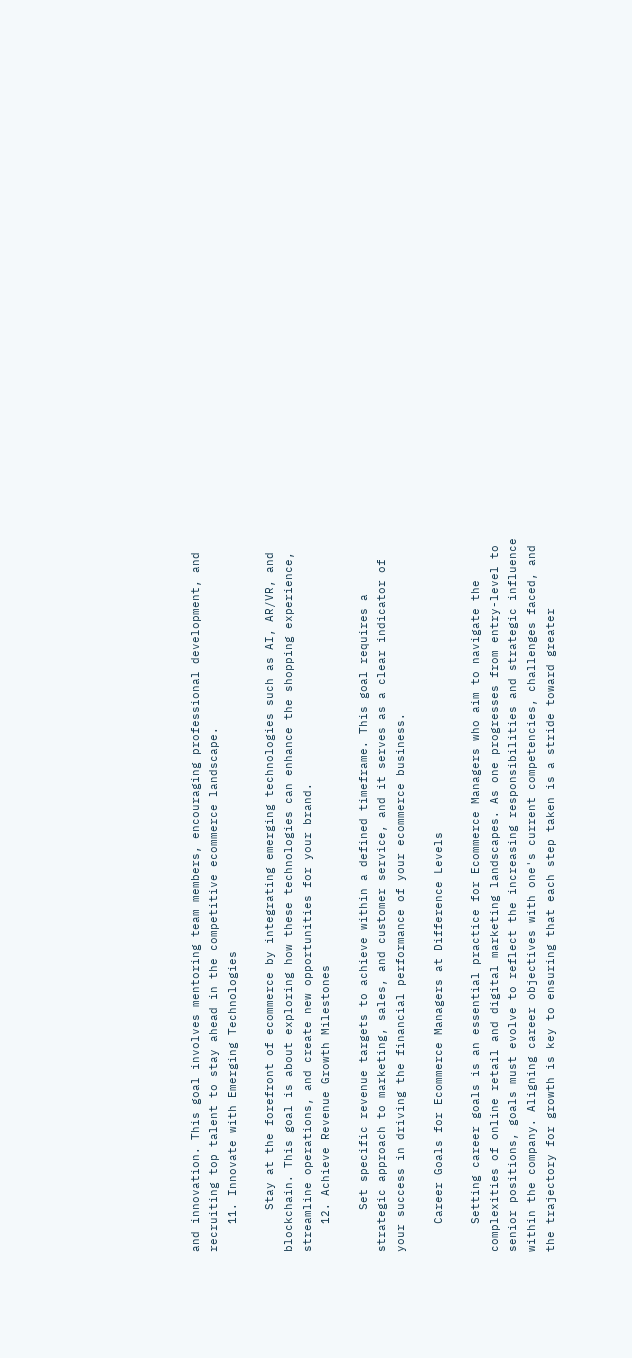and innovation. This goal involves mentoring team members, encouraging professional development, and recruiting top talent to stay ahead in the competitive ecommerce landscape.
    11. Innovate with Emerging Technologies

      Stay at the forefront of ecommerce by integrating emerging technologies such as AI, AR/VR, and blockchain. This goal is about exploring how these technologies can enhance the shopping experience, streamline operations, and create new opportunities for your brand.
    12. Achieve Revenue Growth Milestones

      Set specific revenue targets to achieve within a defined timeframe. This goal requires a strategic approach to marketing, sales, and customer service, and it serves as a clear indicator of your success in driving the financial performance of your ecommerce business.

    Career Goals for Ecommerce Managers at Difference Levels

    Setting career goals is an essential practice for Ecommerce Managers who aim to navigate the complexities of online retail and digital marketing landscapes. As one progresses from entry-level to senior positions, goals must evolve to reflect the increasing responsibilities and strategic influence within the company. Aligning career objectives with one's current competencies, challenges faced, and the trajectory for growth is key to ensuring that each step taken is a stride toward greater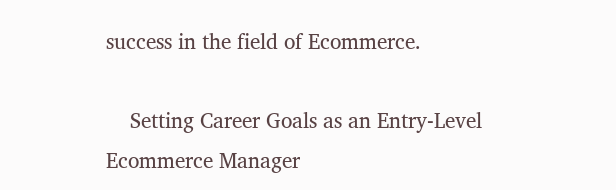success in the field of Ecommerce.

    Setting Career Goals as an Entry-Level Ecommerce Manager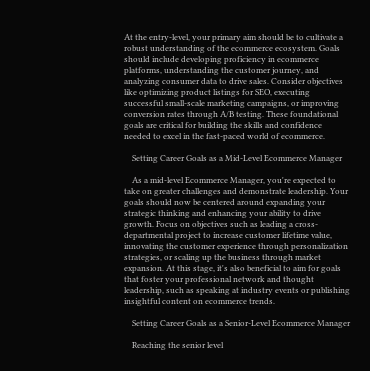At the entry-level, your primary aim should be to cultivate a robust understanding of the ecommerce ecosystem. Goals should include developing proficiency in ecommerce platforms, understanding the customer journey, and analyzing consumer data to drive sales. Consider objectives like optimizing product listings for SEO, executing successful small-scale marketing campaigns, or improving conversion rates through A/B testing. These foundational goals are critical for building the skills and confidence needed to excel in the fast-paced world of ecommerce.

    Setting Career Goals as a Mid-Level Ecommerce Manager

    As a mid-level Ecommerce Manager, you're expected to take on greater challenges and demonstrate leadership. Your goals should now be centered around expanding your strategic thinking and enhancing your ability to drive growth. Focus on objectives such as leading a cross-departmental project to increase customer lifetime value, innovating the customer experience through personalization strategies, or scaling up the business through market expansion. At this stage, it's also beneficial to aim for goals that foster your professional network and thought leadership, such as speaking at industry events or publishing insightful content on ecommerce trends.

    Setting Career Goals as a Senior-Level Ecommerce Manager

    Reaching the senior level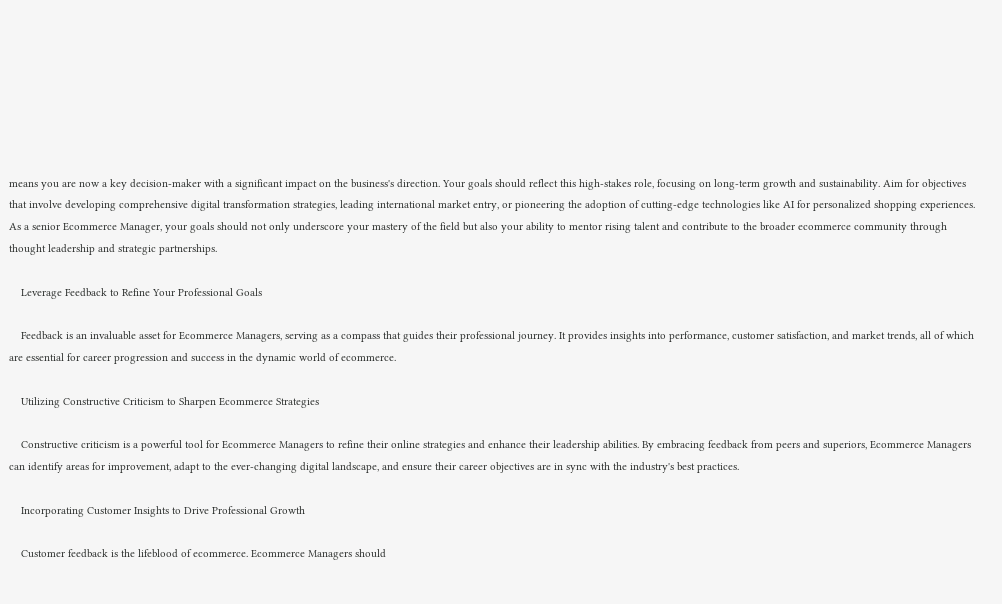means you are now a key decision-maker with a significant impact on the business's direction. Your goals should reflect this high-stakes role, focusing on long-term growth and sustainability. Aim for objectives that involve developing comprehensive digital transformation strategies, leading international market entry, or pioneering the adoption of cutting-edge technologies like AI for personalized shopping experiences. As a senior Ecommerce Manager, your goals should not only underscore your mastery of the field but also your ability to mentor rising talent and contribute to the broader ecommerce community through thought leadership and strategic partnerships.

    Leverage Feedback to Refine Your Professional Goals

    Feedback is an invaluable asset for Ecommerce Managers, serving as a compass that guides their professional journey. It provides insights into performance, customer satisfaction, and market trends, all of which are essential for career progression and success in the dynamic world of ecommerce.

    Utilizing Constructive Criticism to Sharpen Ecommerce Strategies

    Constructive criticism is a powerful tool for Ecommerce Managers to refine their online strategies and enhance their leadership abilities. By embracing feedback from peers and superiors, Ecommerce Managers can identify areas for improvement, adapt to the ever-changing digital landscape, and ensure their career objectives are in sync with the industry's best practices.

    Incorporating Customer Insights to Drive Professional Growth

    Customer feedback is the lifeblood of ecommerce. Ecommerce Managers should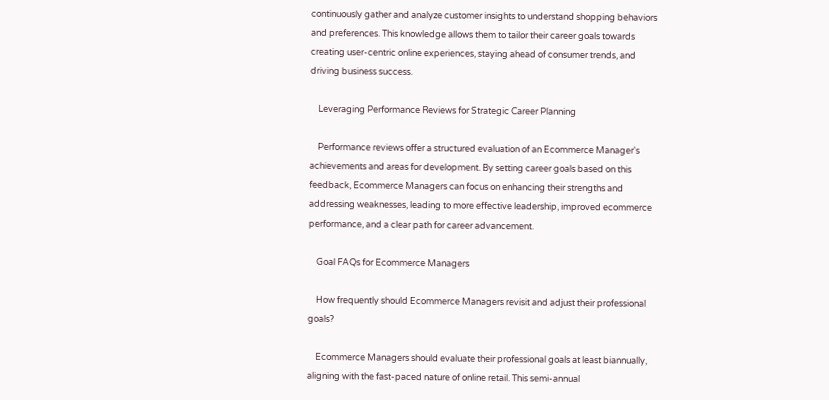continuously gather and analyze customer insights to understand shopping behaviors and preferences. This knowledge allows them to tailor their career goals towards creating user-centric online experiences, staying ahead of consumer trends, and driving business success.

    Leveraging Performance Reviews for Strategic Career Planning

    Performance reviews offer a structured evaluation of an Ecommerce Manager's achievements and areas for development. By setting career goals based on this feedback, Ecommerce Managers can focus on enhancing their strengths and addressing weaknesses, leading to more effective leadership, improved ecommerce performance, and a clear path for career advancement.

    Goal FAQs for Ecommerce Managers

    How frequently should Ecommerce Managers revisit and adjust their professional goals?

    Ecommerce Managers should evaluate their professional goals at least biannually, aligning with the fast-paced nature of online retail. This semi-annual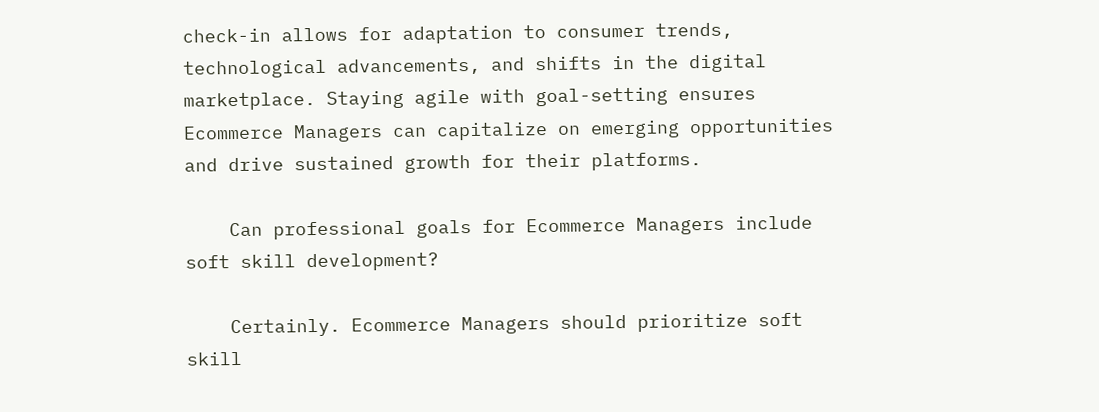check-in allows for adaptation to consumer trends, technological advancements, and shifts in the digital marketplace. Staying agile with goal-setting ensures Ecommerce Managers can capitalize on emerging opportunities and drive sustained growth for their platforms.

    Can professional goals for Ecommerce Managers include soft skill development?

    Certainly. Ecommerce Managers should prioritize soft skill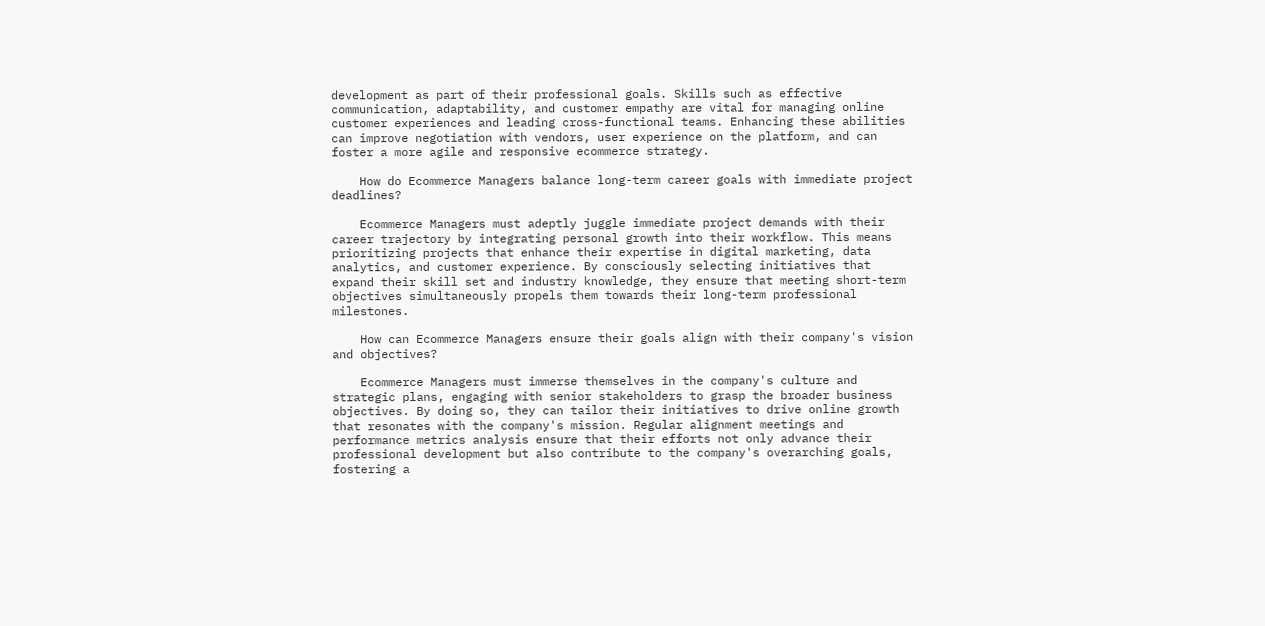development as part of their professional goals. Skills such as effective communication, adaptability, and customer empathy are vital for managing online customer experiences and leading cross-functional teams. Enhancing these abilities can improve negotiation with vendors, user experience on the platform, and can foster a more agile and responsive ecommerce strategy.

    How do Ecommerce Managers balance long-term career goals with immediate project deadlines?

    Ecommerce Managers must adeptly juggle immediate project demands with their career trajectory by integrating personal growth into their workflow. This means prioritizing projects that enhance their expertise in digital marketing, data analytics, and customer experience. By consciously selecting initiatives that expand their skill set and industry knowledge, they ensure that meeting short-term objectives simultaneously propels them towards their long-term professional milestones.

    How can Ecommerce Managers ensure their goals align with their company's vision and objectives?

    Ecommerce Managers must immerse themselves in the company's culture and strategic plans, engaging with senior stakeholders to grasp the broader business objectives. By doing so, they can tailor their initiatives to drive online growth that resonates with the company's mission. Regular alignment meetings and performance metrics analysis ensure that their efforts not only advance their professional development but also contribute to the company's overarching goals, fostering a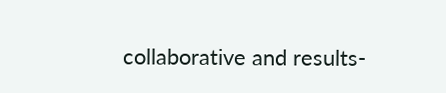collaborative and results-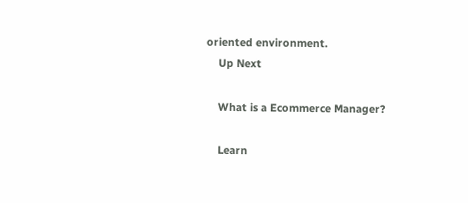oriented environment.
    Up Next

    What is a Ecommerce Manager?

    Learn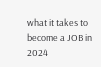what it takes to become a JOB in 2024